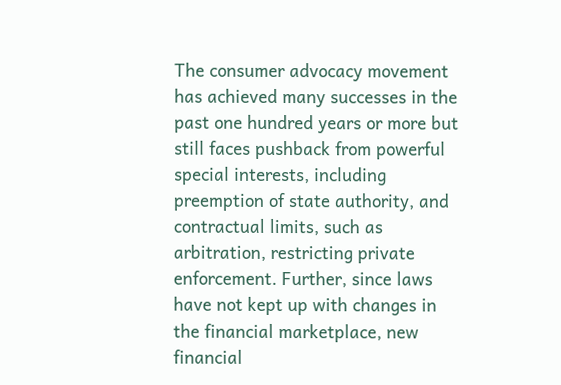The consumer advocacy movement has achieved many successes in the past one hundred years or more but still faces pushback from powerful special interests, including preemption of state authority, and contractual limits, such as arbitration, restricting private enforcement. Further, since laws have not kept up with changes in the financial marketplace, new financial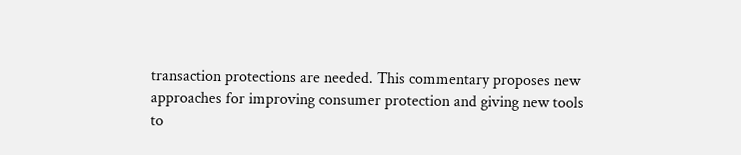transaction protections are needed. This commentary proposes new approaches for improving consumer protection and giving new tools to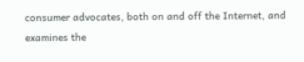consumer advocates, both on and off the Internet, and examines the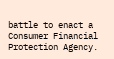battle to enact a Consumer Financial Protection Agency.